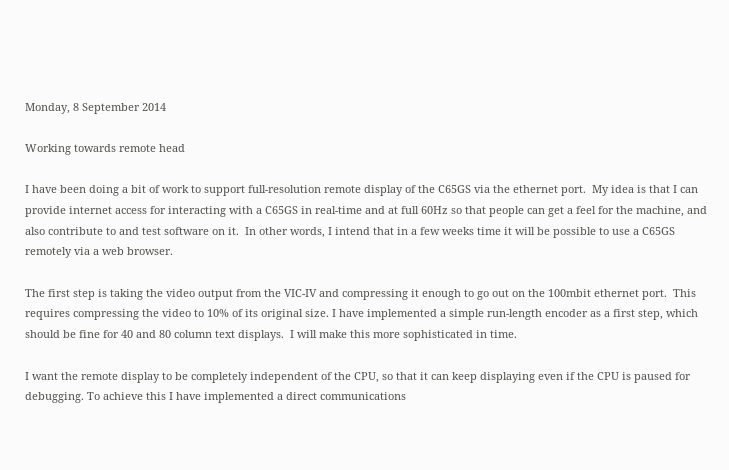Monday, 8 September 2014

Working towards remote head

I have been doing a bit of work to support full-resolution remote display of the C65GS via the ethernet port.  My idea is that I can provide internet access for interacting with a C65GS in real-time and at full 60Hz so that people can get a feel for the machine, and also contribute to and test software on it.  In other words, I intend that in a few weeks time it will be possible to use a C65GS remotely via a web browser.

The first step is taking the video output from the VIC-IV and compressing it enough to go out on the 100mbit ethernet port.  This requires compressing the video to 10% of its original size. I have implemented a simple run-length encoder as a first step, which should be fine for 40 and 80 column text displays.  I will make this more sophisticated in time.

I want the remote display to be completely independent of the CPU, so that it can keep displaying even if the CPU is paused for debugging. To achieve this I have implemented a direct communications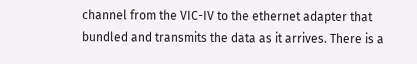channel from the VIC-IV to the ethernet adapter that bundled and transmits the data as it arrives. There is a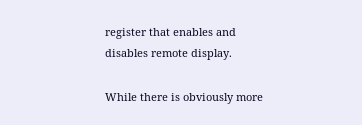register that enables and disables remote display.

While there is obviously more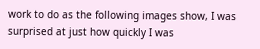work to do as the following images show, I was surprised at just how quickly I was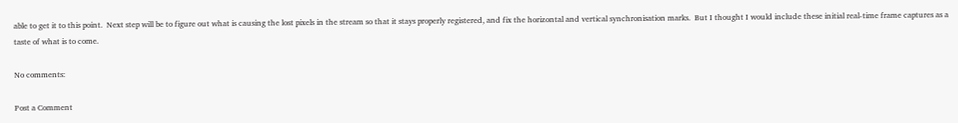able to get it to this point.  Next step will be to figure out what is causing the lost pixels in the stream so that it stays properly registered, and fix the horizontal and vertical synchronisation marks.  But I thought I would include these initial real-time frame captures as a taste of what is to come.

No comments:

Post a Comment